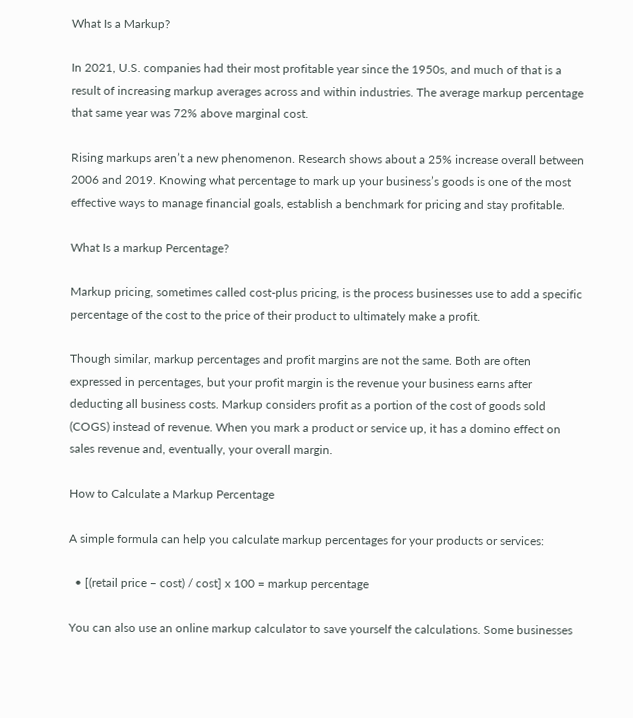What Is a Markup?

In 2021, U.S. companies had their most profitable year since the 1950s, and much of that is a result of increasing markup averages across and within industries. The average markup percentage that same year was 72% above marginal cost.

Rising markups aren’t a new phenomenon. Research shows about a 25% increase overall between 2006 and 2019. Knowing what percentage to mark up your business’s goods is one of the most effective ways to manage financial goals, establish a benchmark for pricing and stay profitable.

What Is a markup Percentage?

Markup pricing, sometimes called cost-plus pricing, is the process businesses use to add a specific percentage of the cost to the price of their product to ultimately make a profit.

Though similar, markup percentages and profit margins are not the same. Both are often expressed in percentages, but your profit margin is the revenue your business earns after deducting all business costs. Markup considers profit as a portion of the cost of goods sold (COGS) instead of revenue. When you mark a product or service up, it has a domino effect on sales revenue and, eventually, your overall margin.

How to Calculate a Markup Percentage

A simple formula can help you calculate markup percentages for your products or services:

  • [(retail price – cost) / cost] x 100 = markup percentage

You can also use an online markup calculator to save yourself the calculations. Some businesses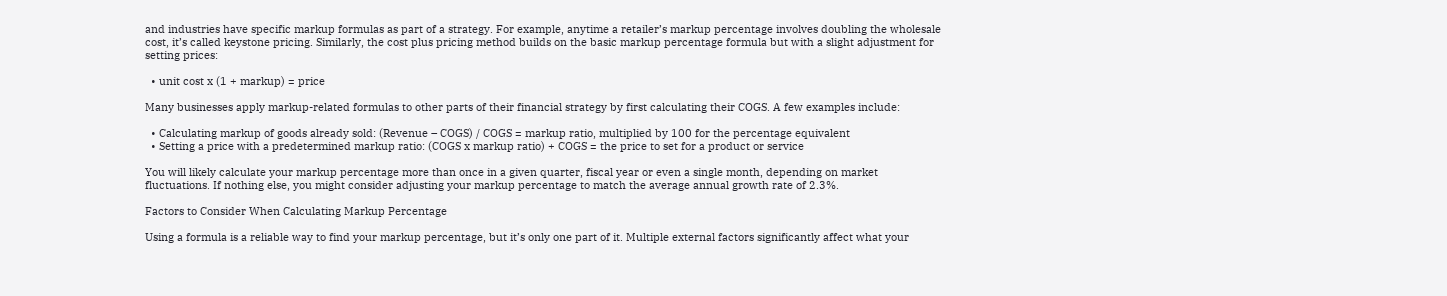and industries have specific markup formulas as part of a strategy. For example, anytime a retailer’s markup percentage involves doubling the wholesale cost, it’s called keystone pricing. Similarly, the cost plus pricing method builds on the basic markup percentage formula but with a slight adjustment for setting prices:

  • unit cost x (1 + markup) = price

Many businesses apply markup-related formulas to other parts of their financial strategy by first calculating their COGS. A few examples include:

  • Calculating markup of goods already sold: (Revenue – COGS) / COGS = markup ratio, multiplied by 100 for the percentage equivalent
  • Setting a price with a predetermined markup ratio: (COGS x markup ratio) + COGS = the price to set for a product or service

You will likely calculate your markup percentage more than once in a given quarter, fiscal year or even a single month, depending on market fluctuations. If nothing else, you might consider adjusting your markup percentage to match the average annual growth rate of 2.3%.

Factors to Consider When Calculating Markup Percentage

Using a formula is a reliable way to find your markup percentage, but it’s only one part of it. Multiple external factors significantly affect what your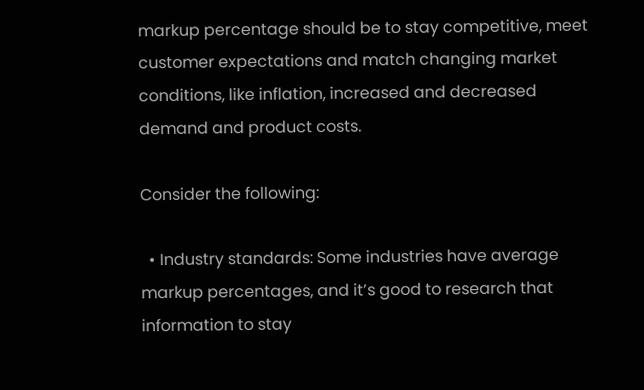markup percentage should be to stay competitive, meet customer expectations and match changing market conditions, like inflation, increased and decreased demand and product costs.

Consider the following:

  • Industry standards: Some industries have average markup percentages, and it’s good to research that information to stay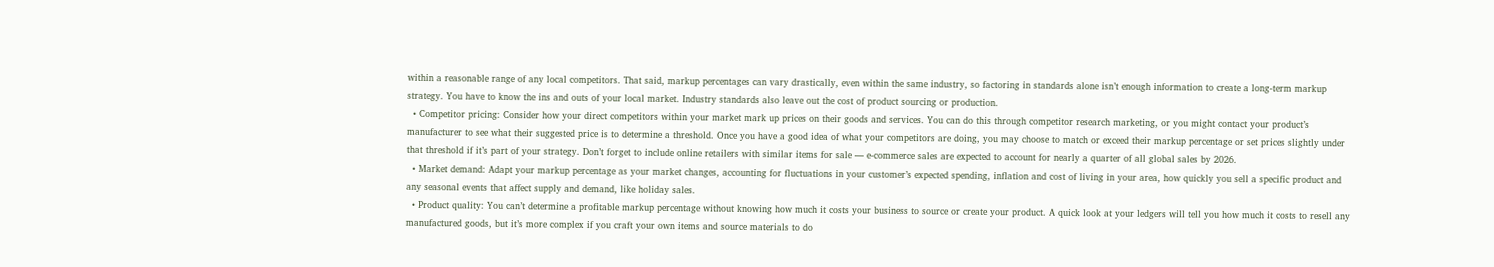within a reasonable range of any local competitors. That said, markup percentages can vary drastically, even within the same industry, so factoring in standards alone isn’t enough information to create a long-term markup strategy. You have to know the ins and outs of your local market. Industry standards also leave out the cost of product sourcing or production.
  • Competitor pricing: Consider how your direct competitors within your market mark up prices on their goods and services. You can do this through competitor research marketing, or you might contact your product’s manufacturer to see what their suggested price is to determine a threshold. Once you have a good idea of what your competitors are doing, you may choose to match or exceed their markup percentage or set prices slightly under that threshold if it’s part of your strategy. Don’t forget to include online retailers with similar items for sale — e-commerce sales are expected to account for nearly a quarter of all global sales by 2026.
  • Market demand: Adapt your markup percentage as your market changes, accounting for fluctuations in your customer’s expected spending, inflation and cost of living in your area, how quickly you sell a specific product and any seasonal events that affect supply and demand, like holiday sales.
  • Product quality: You can’t determine a profitable markup percentage without knowing how much it costs your business to source or create your product. A quick look at your ledgers will tell you how much it costs to resell any manufactured goods, but it’s more complex if you craft your own items and source materials to do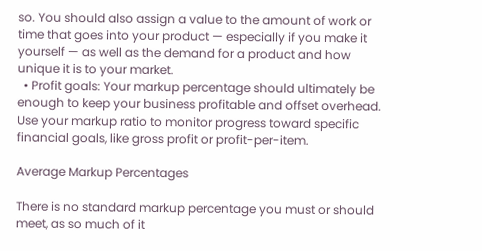so. You should also assign a value to the amount of work or time that goes into your product — especially if you make it yourself — as well as the demand for a product and how unique it is to your market.
  • Profit goals: Your markup percentage should ultimately be enough to keep your business profitable and offset overhead. Use your markup ratio to monitor progress toward specific financial goals, like gross profit or profit-per-item.

Average Markup Percentages

There is no standard markup percentage you must or should meet, as so much of it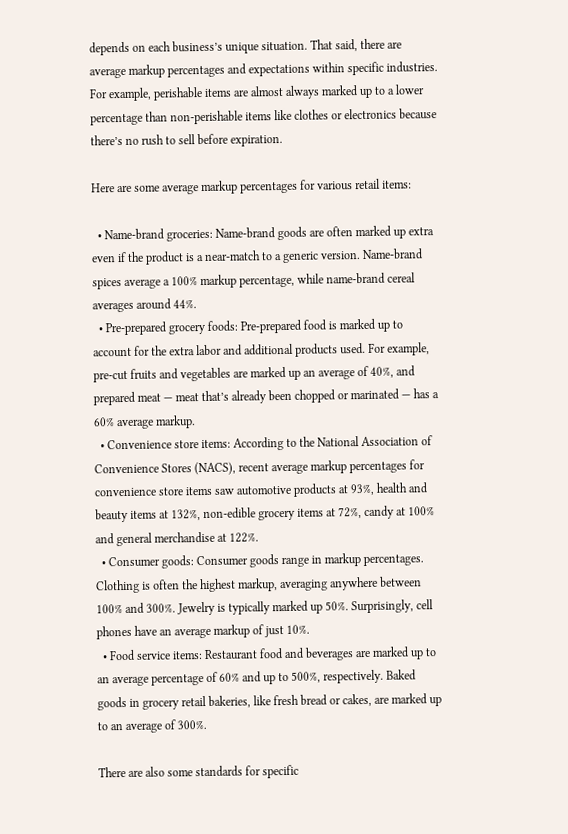depends on each business’s unique situation. That said, there are average markup percentages and expectations within specific industries. For example, perishable items are almost always marked up to a lower percentage than non-perishable items like clothes or electronics because there’s no rush to sell before expiration.

Here are some average markup percentages for various retail items:

  • Name-brand groceries: Name-brand goods are often marked up extra even if the product is a near-match to a generic version. Name-brand spices average a 100% markup percentage, while name-brand cereal averages around 44%.
  • Pre-prepared grocery foods: Pre-prepared food is marked up to account for the extra labor and additional products used. For example, pre-cut fruits and vegetables are marked up an average of 40%, and prepared meat — meat that’s already been chopped or marinated — has a 60% average markup.
  • Convenience store items: According to the National Association of Convenience Stores (NACS), recent average markup percentages for convenience store items saw automotive products at 93%, health and beauty items at 132%, non-edible grocery items at 72%, candy at 100% and general merchandise at 122%.
  • Consumer goods: Consumer goods range in markup percentages. Clothing is often the highest markup, averaging anywhere between 100% and 300%. Jewelry is typically marked up 50%. Surprisingly, cell phones have an average markup of just 10%.
  • Food service items: Restaurant food and beverages are marked up to an average percentage of 60% and up to 500%, respectively. Baked goods in grocery retail bakeries, like fresh bread or cakes, are marked up to an average of 300%.

There are also some standards for specific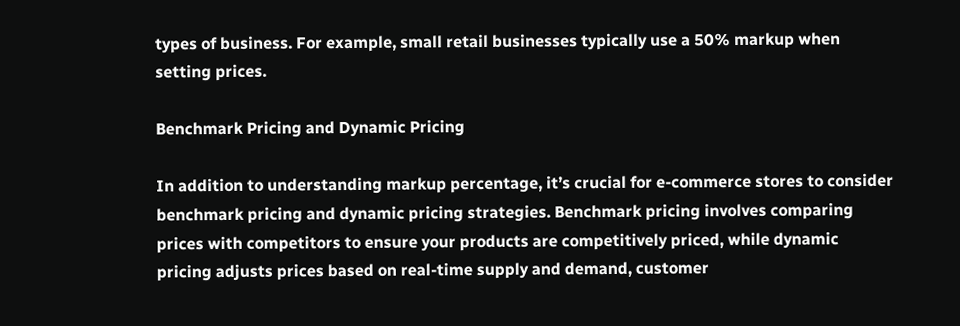types of business. For example, small retail businesses typically use a 50% markup when setting prices.

Benchmark Pricing and Dynamic Pricing

In addition to understanding markup percentage, it’s crucial for e-commerce stores to consider benchmark pricing and dynamic pricing strategies. Benchmark pricing involves comparing prices with competitors to ensure your products are competitively priced, while dynamic pricing adjusts prices based on real-time supply and demand, customer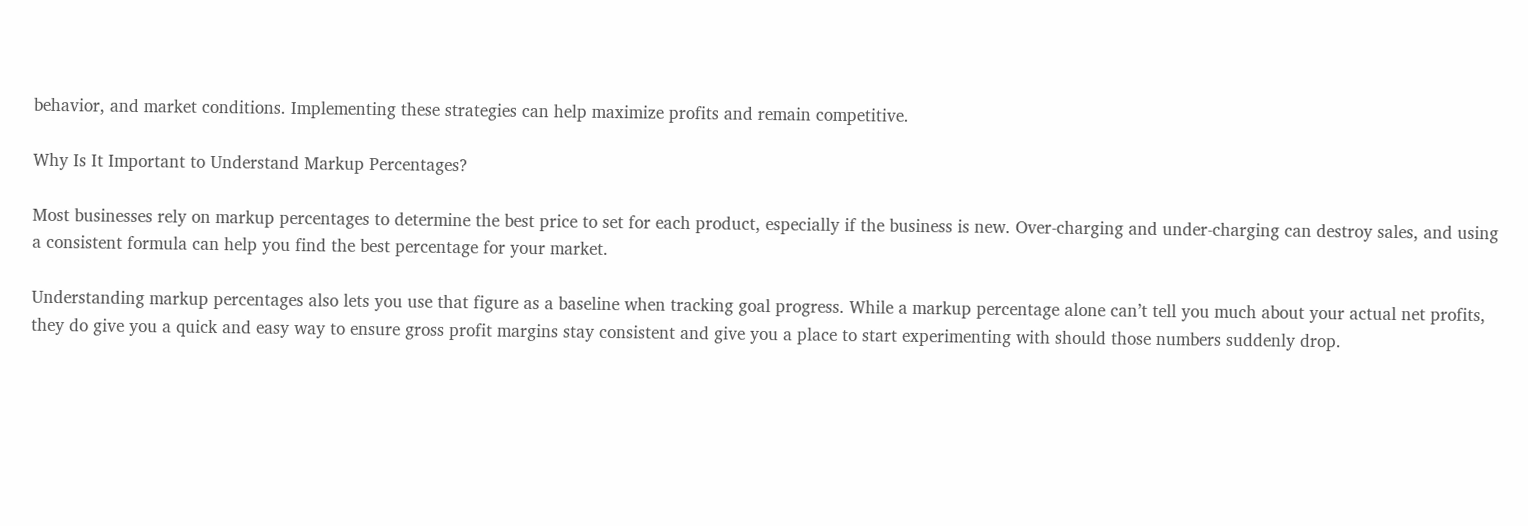behavior, and market conditions. Implementing these strategies can help maximize profits and remain competitive.

Why Is It Important to Understand Markup Percentages?

Most businesses rely on markup percentages to determine the best price to set for each product, especially if the business is new. Over-charging and under-charging can destroy sales, and using a consistent formula can help you find the best percentage for your market.

Understanding markup percentages also lets you use that figure as a baseline when tracking goal progress. While a markup percentage alone can’t tell you much about your actual net profits, they do give you a quick and easy way to ensure gross profit margins stay consistent and give you a place to start experimenting with should those numbers suddenly drop.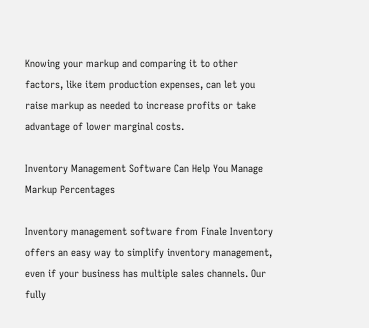Knowing your markup and comparing it to other factors, like item production expenses, can let you raise markup as needed to increase profits or take advantage of lower marginal costs.

Inventory Management Software Can Help You Manage Markup Percentages

Inventory management software from Finale Inventory offers an easy way to simplify inventory management, even if your business has multiple sales channels. Our fully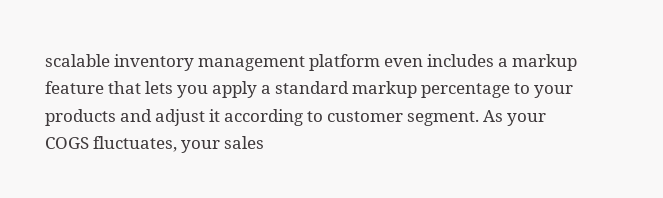scalable inventory management platform even includes a markup feature that lets you apply a standard markup percentage to your products and adjust it according to customer segment. As your COGS fluctuates, your sales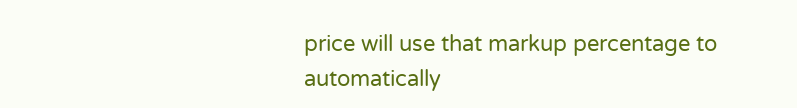price will use that markup percentage to automatically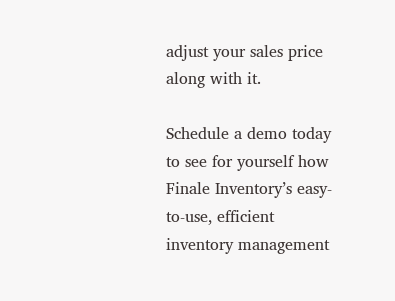adjust your sales price along with it.

Schedule a demo today to see for yourself how Finale Inventory’s easy-to-use, efficient inventory management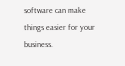software can make things easier for your business.